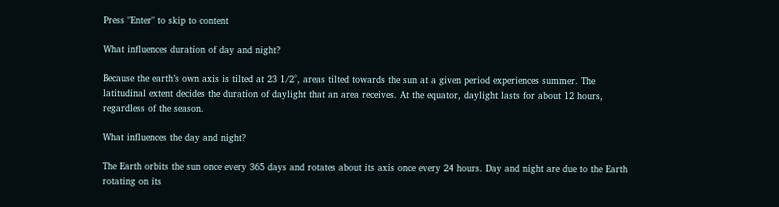Press "Enter" to skip to content

What influences duration of day and night?

Because the earth’s own axis is tilted at 23 1/2°, areas tilted towards the sun at a given period experiences summer. The latitudinal extent decides the duration of daylight that an area receives. At the equator, daylight lasts for about 12 hours, regardless of the season.

What influences the day and night?

The Earth orbits the sun once every 365 days and rotates about its axis once every 24 hours. Day and night are due to the Earth rotating on its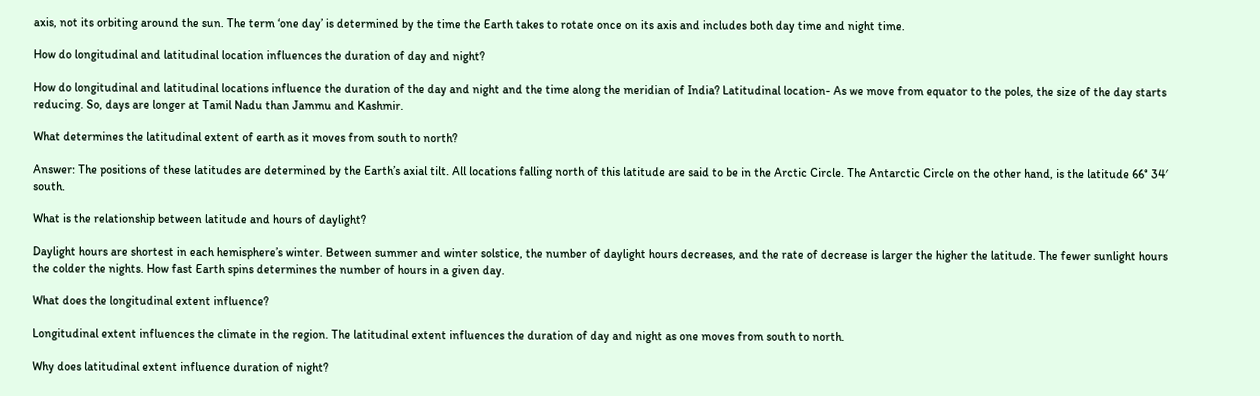axis, not its orbiting around the sun. The term ‘one day’ is determined by the time the Earth takes to rotate once on its axis and includes both day time and night time.

How do longitudinal and latitudinal location influences the duration of day and night?

How do longitudinal and latitudinal locations influence the duration of the day and night and the time along the meridian of India? Latitudinal location- As we move from equator to the poles, the size of the day starts reducing. So, days are longer at Tamil Nadu than Jammu and Kashmir.

What determines the latitudinal extent of earth as it moves from south to north?

Answer: The positions of these latitudes are determined by the Earth’s axial tilt. All locations falling north of this latitude are said to be in the Arctic Circle. The Antarctic Circle on the other hand, is the latitude 66° 34′ south.

What is the relationship between latitude and hours of daylight?

Daylight hours are shortest in each hemisphere’s winter. Between summer and winter solstice, the number of daylight hours decreases, and the rate of decrease is larger the higher the latitude. The fewer sunlight hours the colder the nights. How fast Earth spins determines the number of hours in a given day.

What does the longitudinal extent influence?

Longitudinal extent influences the climate in the region. The latitudinal extent influences the duration of day and night as one moves from south to north.

Why does latitudinal extent influence duration of night?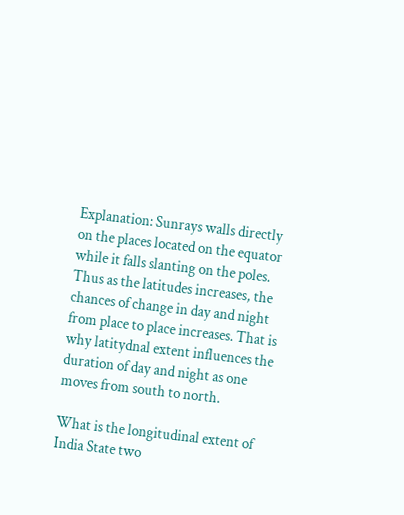Explanation: Sunrays walls directly on the places located on the equator while it falls slanting on the poles. Thus as the latitudes increases, the chances of change in day and night from place to place increases. That is why latitydnal extent influences the duration of day and night as one moves from south to north.

What is the longitudinal extent of India State two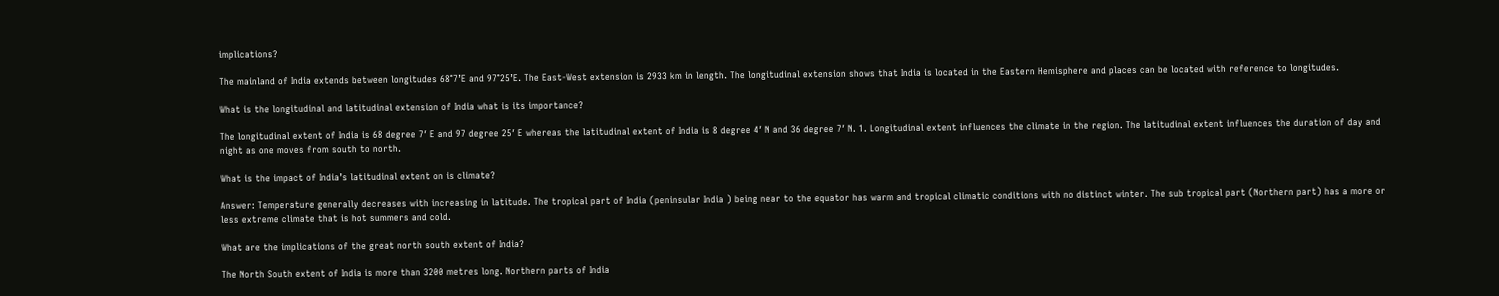implications?

The mainland of India extends between longitudes 68°7’E and 97°25’E. The East-West extension is 2933 km in length. The longitudinal extension shows that India is located in the Eastern Hemisphere and places can be located with reference to longitudes.

What is the longitudinal and latitudinal extension of India what is its importance?

The longitudinal extent of India is 68 degree 7′ E and 97 degree 25′ E whereas the latitudinal extent of India is 8 degree 4′ N and 36 degree 7′ N. 1. Longitudinal extent influences the climate in the region. The latitudinal extent influences the duration of day and night as one moves from south to north.

What is the impact of India’s latitudinal extent on is climate?

Answer: Temperature generally decreases with increasing in latitude. The tropical part of India (peninsular India ) being near to the equator has warm and tropical climatic conditions with no distinct winter. The sub tropical part (Northern part) has a more or less extreme climate that is hot summers and cold.

What are the implications of the great north south extent of India?

The North South extent of India is more than 3200 metres long. Northern parts of India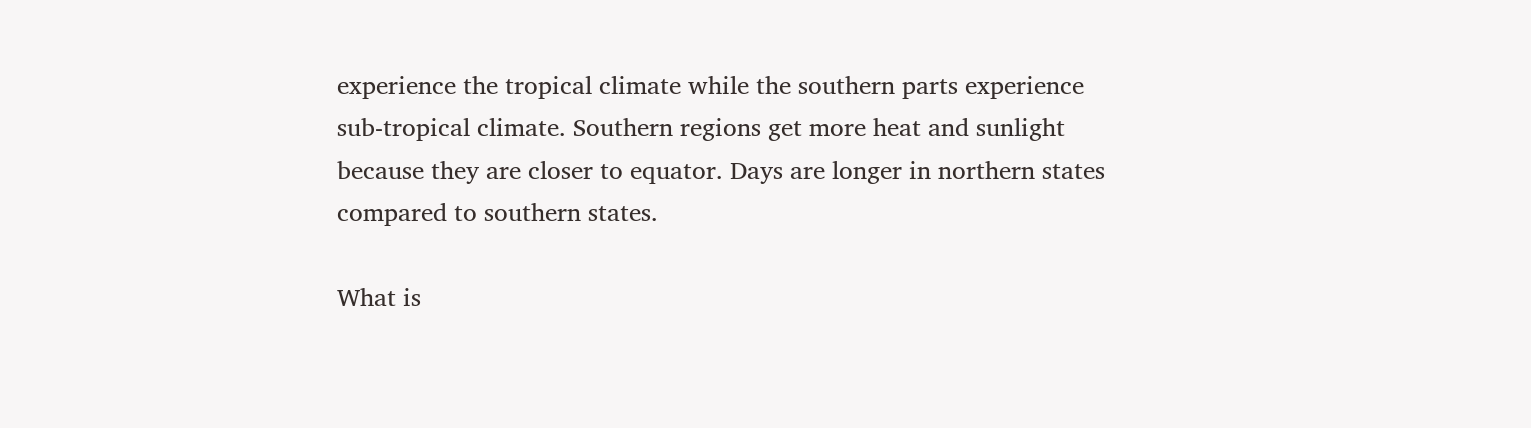experience the tropical climate while the southern parts experience sub-tropical climate. Southern regions get more heat and sunlight because they are closer to equator. Days are longer in northern states compared to southern states.

What is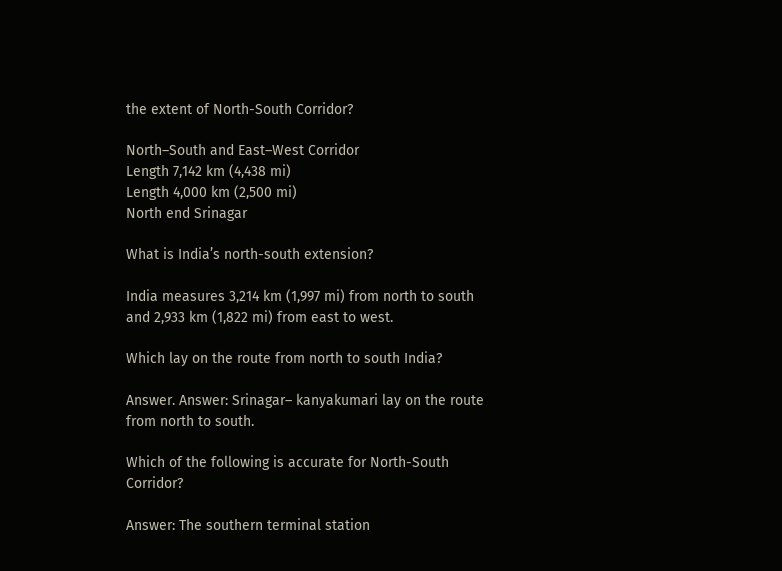the extent of North-South Corridor?

North–South and East–West Corridor
Length 7,142 km (4,438 mi)
Length 4,000 km (2,500 mi)
North end Srinagar

What is India’s north-south extension?

India measures 3,214 km (1,997 mi) from north to south and 2,933 km (1,822 mi) from east to west.

Which lay on the route from north to south India?

Answer. Answer: Srinagar– kanyakumari lay on the route from north to south.

Which of the following is accurate for North-South Corridor?

Answer: The southern terminal station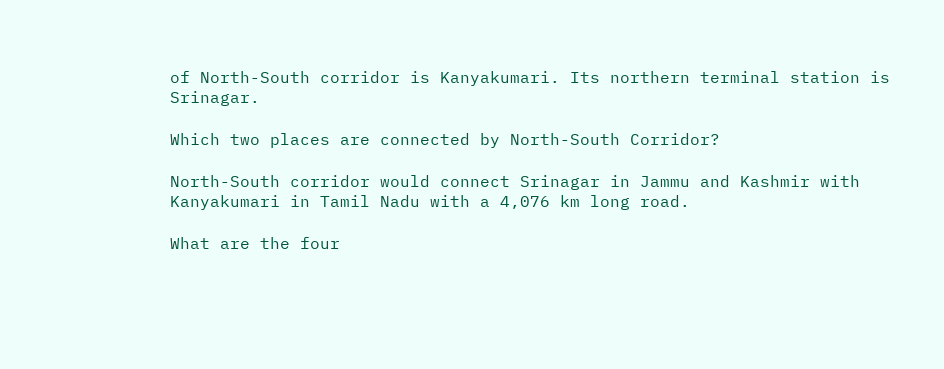of North-South corridor is Kanyakumari. Its northern terminal station is Srinagar.

Which two places are connected by North-South Corridor?

North-South corridor would connect Srinagar in Jammu and Kashmir with Kanyakumari in Tamil Nadu with a 4,076 km long road.

What are the four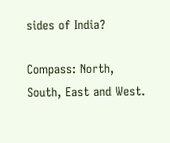sides of India?

Compass: North, South, East and West.